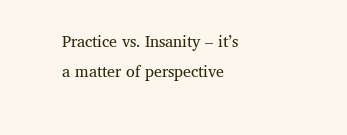Practice vs. Insanity – it’s a matter of perspective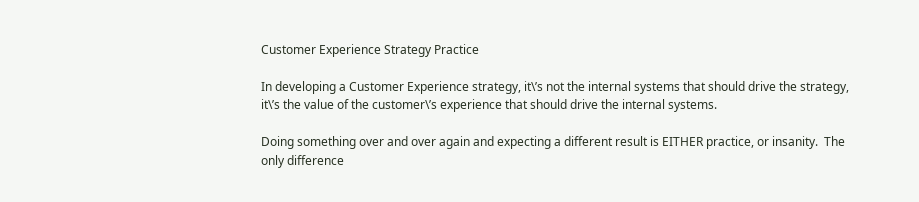Customer Experience Strategy Practice

In developing a Customer Experience strategy, it\’s not the internal systems that should drive the strategy, it\’s the value of the customer\’s experience that should drive the internal systems.

Doing something over and over again and expecting a different result is EITHER practice, or insanity.  The only difference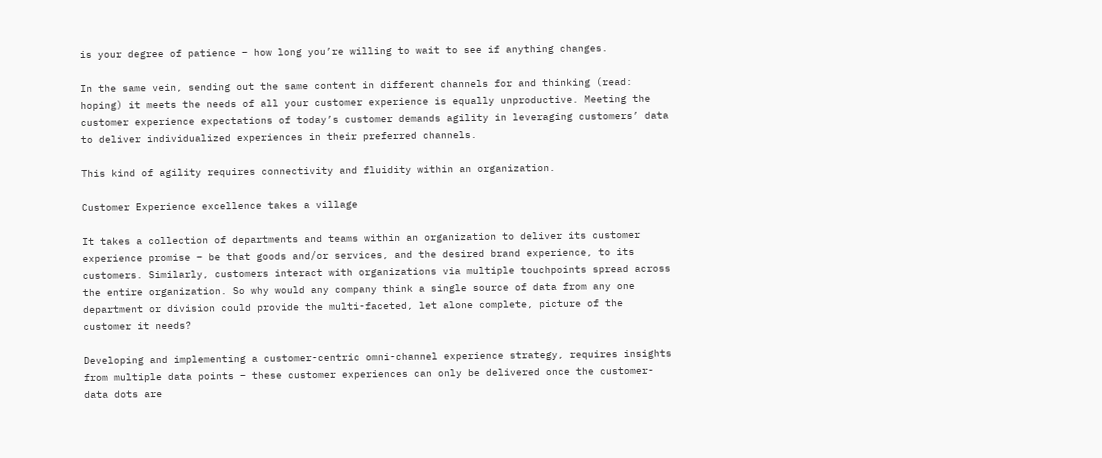is your degree of patience – how long you’re willing to wait to see if anything changes.

In the same vein, sending out the same content in different channels for and thinking (read: hoping) it meets the needs of all your customer experience is equally unproductive. Meeting the customer experience expectations of today’s customer demands agility in leveraging customers’ data to deliver individualized experiences in their preferred channels.

This kind of agility requires connectivity and fluidity within an organization.

Customer Experience excellence takes a village

It takes a collection of departments and teams within an organization to deliver its customer experience promise – be that goods and/or services, and the desired brand experience, to its customers. Similarly, customers interact with organizations via multiple touchpoints spread across the entire organization. So why would any company think a single source of data from any one department or division could provide the multi-faceted, let alone complete, picture of the customer it needs?

Developing and implementing a customer-centric omni-channel experience strategy, requires insights from multiple data points – these customer experiences can only be delivered once the customer-data dots are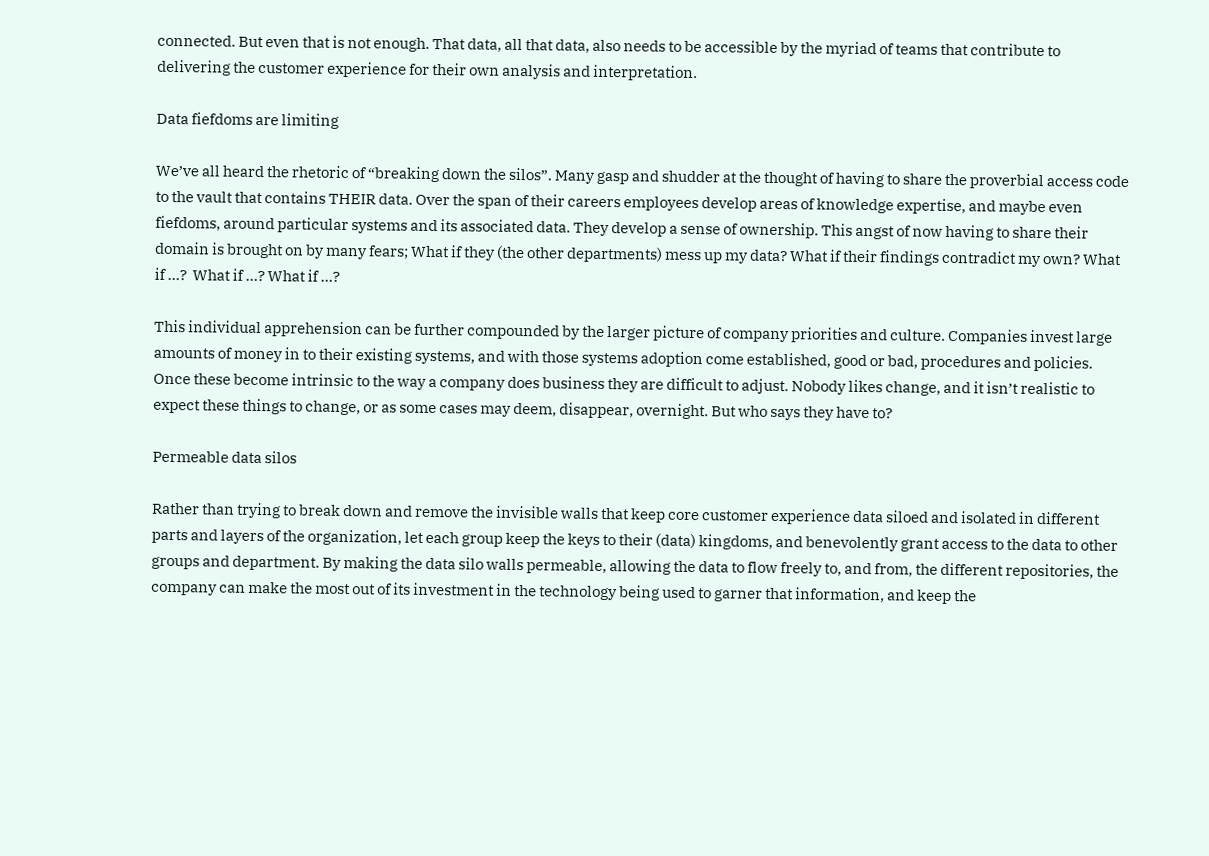connected. But even that is not enough. That data, all that data, also needs to be accessible by the myriad of teams that contribute to delivering the customer experience for their own analysis and interpretation.

Data fiefdoms are limiting

We’ve all heard the rhetoric of “breaking down the silos”. Many gasp and shudder at the thought of having to share the proverbial access code to the vault that contains THEIR data. Over the span of their careers employees develop areas of knowledge expertise, and maybe even fiefdoms, around particular systems and its associated data. They develop a sense of ownership. This angst of now having to share their domain is brought on by many fears; What if they (the other departments) mess up my data? What if their findings contradict my own? What if …?  What if …? What if …?

This individual apprehension can be further compounded by the larger picture of company priorities and culture. Companies invest large amounts of money in to their existing systems, and with those systems adoption come established, good or bad, procedures and policies. Once these become intrinsic to the way a company does business they are difficult to adjust. Nobody likes change, and it isn’t realistic to expect these things to change, or as some cases may deem, disappear, overnight. But who says they have to?

Permeable data silos

Rather than trying to break down and remove the invisible walls that keep core customer experience data siloed and isolated in different parts and layers of the organization, let each group keep the keys to their (data) kingdoms, and benevolently grant access to the data to other groups and department. By making the data silo walls permeable, allowing the data to flow freely to, and from, the different repositories, the company can make the most out of its investment in the technology being used to garner that information, and keep the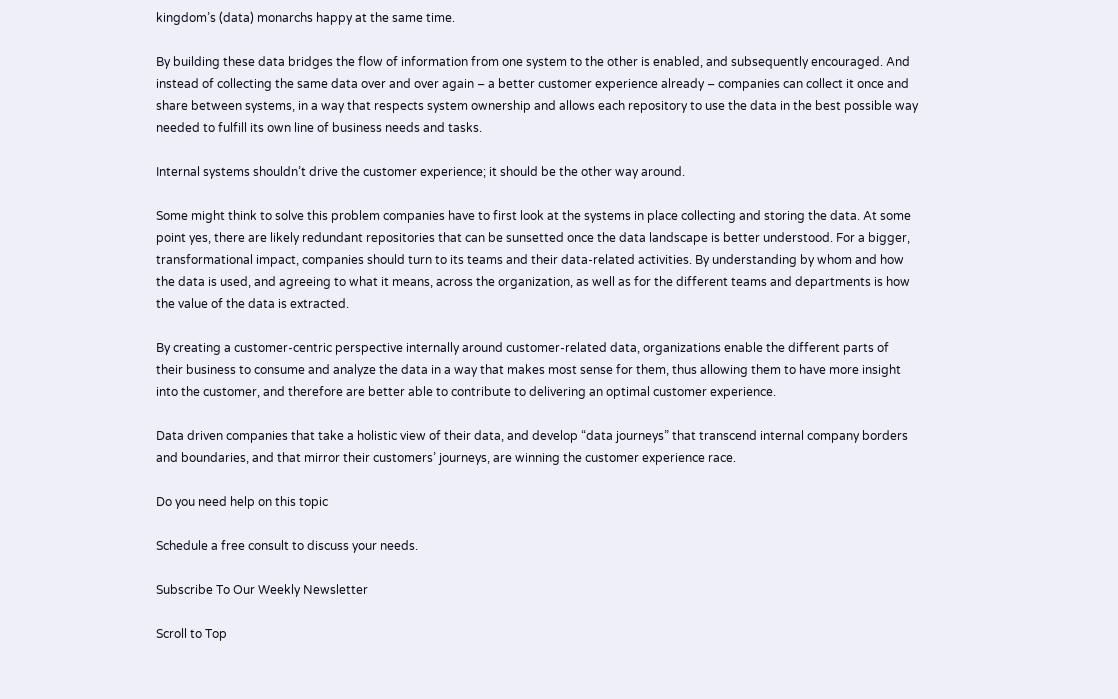kingdom’s (data) monarchs happy at the same time.

By building these data bridges the flow of information from one system to the other is enabled, and subsequently encouraged. And instead of collecting the same data over and over again – a better customer experience already – companies can collect it once and share between systems, in a way that respects system ownership and allows each repository to use the data in the best possible way needed to fulfill its own line of business needs and tasks.

Internal systems shouldn’t drive the customer experience; it should be the other way around.

Some might think to solve this problem companies have to first look at the systems in place collecting and storing the data. At some point yes, there are likely redundant repositories that can be sunsetted once the data landscape is better understood. For a bigger, transformational impact, companies should turn to its teams and their data-related activities. By understanding by whom and how the data is used, and agreeing to what it means, across the organization, as well as for the different teams and departments is how the value of the data is extracted.

By creating a customer-centric perspective internally around customer-related data, organizations enable the different parts of their business to consume and analyze the data in a way that makes most sense for them, thus allowing them to have more insight into the customer, and therefore are better able to contribute to delivering an optimal customer experience.

Data driven companies that take a holistic view of their data, and develop “data journeys” that transcend internal company borders and boundaries, and that mirror their customers’ journeys, are winning the customer experience race.

Do you need help on this topic

Schedule a free consult to discuss your needs.

Subscribe To Our Weekly Newsletter

Scroll to Top